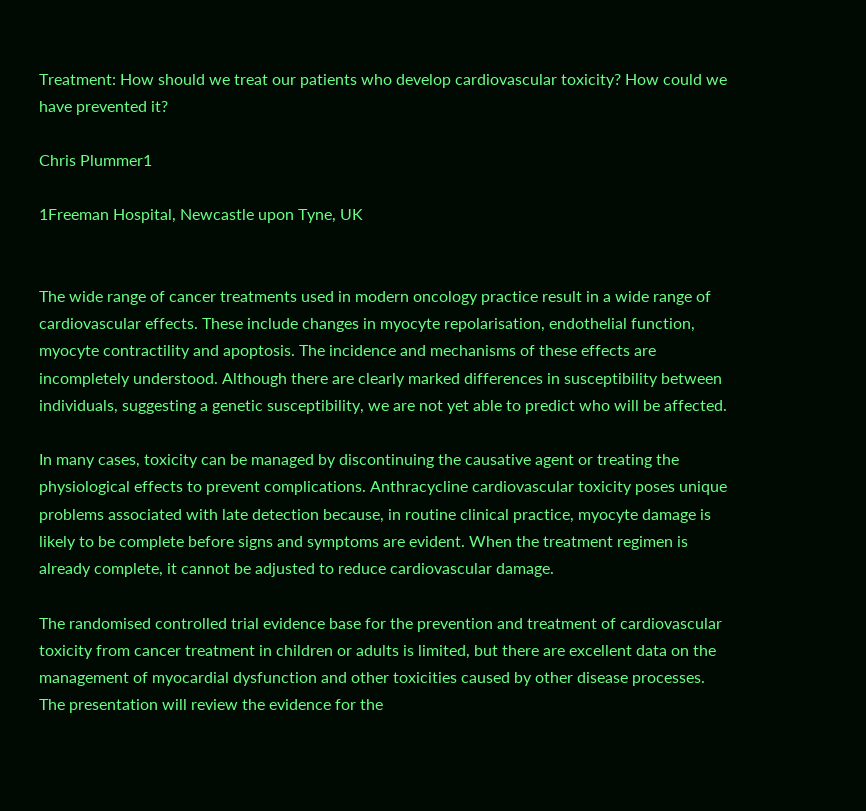Treatment: How should we treat our patients who develop cardiovascular toxicity? How could we have prevented it?

Chris Plummer1

1Freeman Hospital, Newcastle upon Tyne, UK


The wide range of cancer treatments used in modern oncology practice result in a wide range of cardiovascular effects. These include changes in myocyte repolarisation, endothelial function, myocyte contractility and apoptosis. The incidence and mechanisms of these effects are incompletely understood. Although there are clearly marked differences in susceptibility between individuals, suggesting a genetic susceptibility, we are not yet able to predict who will be affected.

In many cases, toxicity can be managed by discontinuing the causative agent or treating the physiological effects to prevent complications. Anthracycline cardiovascular toxicity poses unique problems associated with late detection because, in routine clinical practice, myocyte damage is likely to be complete before signs and symptoms are evident. When the treatment regimen is already complete, it cannot be adjusted to reduce cardiovascular damage.

The randomised controlled trial evidence base for the prevention and treatment of cardiovascular toxicity from cancer treatment in children or adults is limited, but there are excellent data on the management of myocardial dysfunction and other toxicities caused by other disease processes. The presentation will review the evidence for the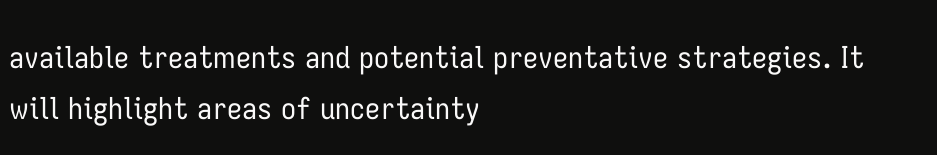available treatments and potential preventative strategies. It will highlight areas of uncertainty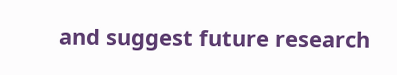and suggest future research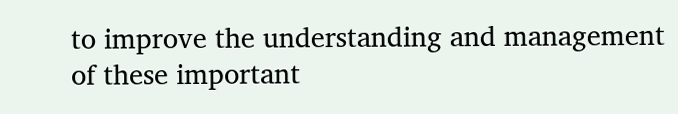to improve the understanding and management of these important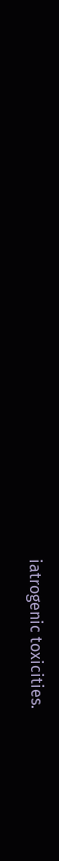iatrogenic toxicities.